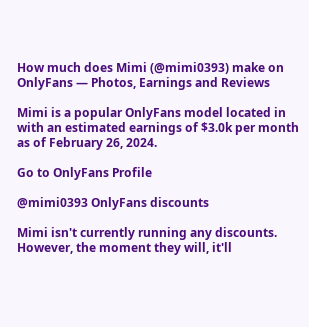How much does Mimi (@mimi0393) make on OnlyFans — Photos, Earnings and Reviews

Mimi is a popular OnlyFans model located in with an estimated earnings of $3.0k per month as of February 26, 2024.

Go to OnlyFans Profile

@mimi0393 OnlyFans discounts

Mimi isn't currently running any discounts. However, the moment they will, it'll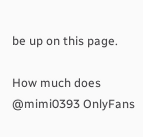be up on this page.

How much does @mimi0393 OnlyFans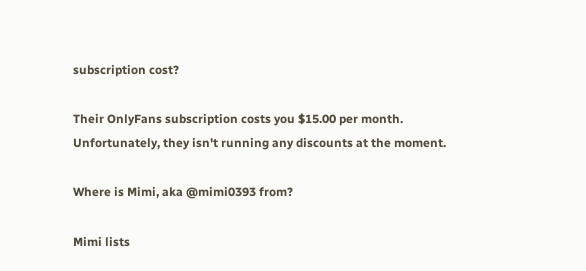subscription cost?

Their OnlyFans subscription costs you $15.00 per month. Unfortunately, they isn't running any discounts at the moment.

Where is Mimi, aka @mimi0393 from?

Mimi lists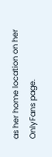as her home location on her OnlyFans page.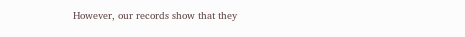However, our records show that they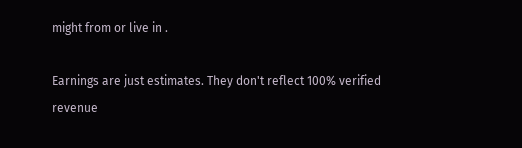might from or live in .

Earnings are just estimates. They don't reflect 100% verified revenue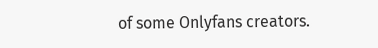of some Onlyfans creators.